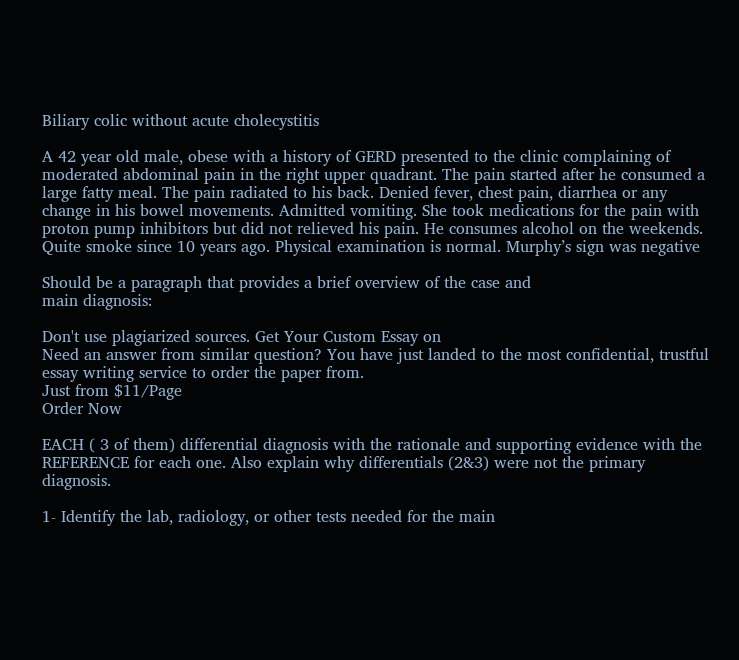Biliary colic without acute cholecystitis

A 42 year old male, obese with a history of GERD presented to the clinic complaining of moderated abdominal pain in the right upper quadrant. The pain started after he consumed a large fatty meal. The pain radiated to his back. Denied fever, chest pain, diarrhea or any change in his bowel movements. Admitted vomiting. She took medications for the pain with proton pump inhibitors but did not relieved his pain. He consumes alcohol on the weekends. Quite smoke since 10 years ago. Physical examination is normal. Murphy’s sign was negative

Should be a paragraph that provides a brief overview of the case and
main diagnosis:

Don't use plagiarized sources. Get Your Custom Essay on
Need an answer from similar question? You have just landed to the most confidential, trustful essay writing service to order the paper from.
Just from $11/Page
Order Now

EACH ( 3 of them) differential diagnosis with the rationale and supporting evidence with the
REFERENCE for each one. Also explain why differentials (2&3) were not the primary diagnosis.

1- Identify the lab, radiology, or other tests needed for the main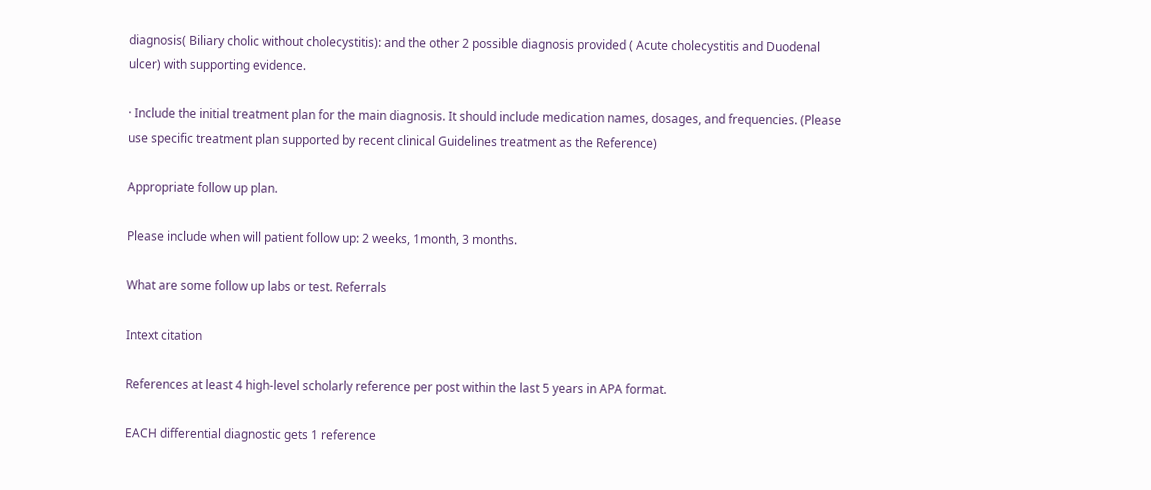diagnosis( Biliary cholic without cholecystitis): and the other 2 possible diagnosis provided ( Acute cholecystitis and Duodenal ulcer) with supporting evidence.

· Include the initial treatment plan for the main diagnosis. It should include medication names, dosages, and frequencies. (Please use specific treatment plan supported by recent clinical Guidelines treatment as the Reference)

Appropriate follow up plan.

Please include when will patient follow up: 2 weeks, 1month, 3 months.

What are some follow up labs or test. Referrals

Intext citation

References at least 4 high-level scholarly reference per post within the last 5 years in APA format.

EACH differential diagnostic gets 1 reference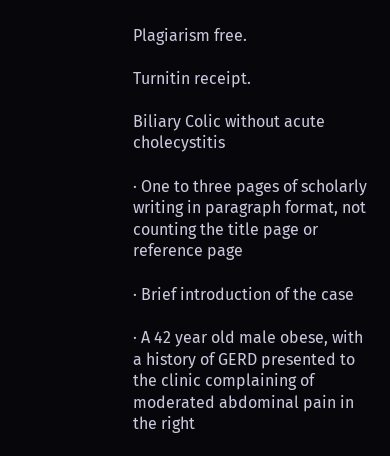Plagiarism free.

Turnitin receipt.

Biliary Colic without acute cholecystitis

· One to three pages of scholarly writing in paragraph format, not counting the title page or reference page

· Brief introduction of the case

· A 42 year old male obese, with a history of GERD presented to the clinic complaining of moderated abdominal pain in the right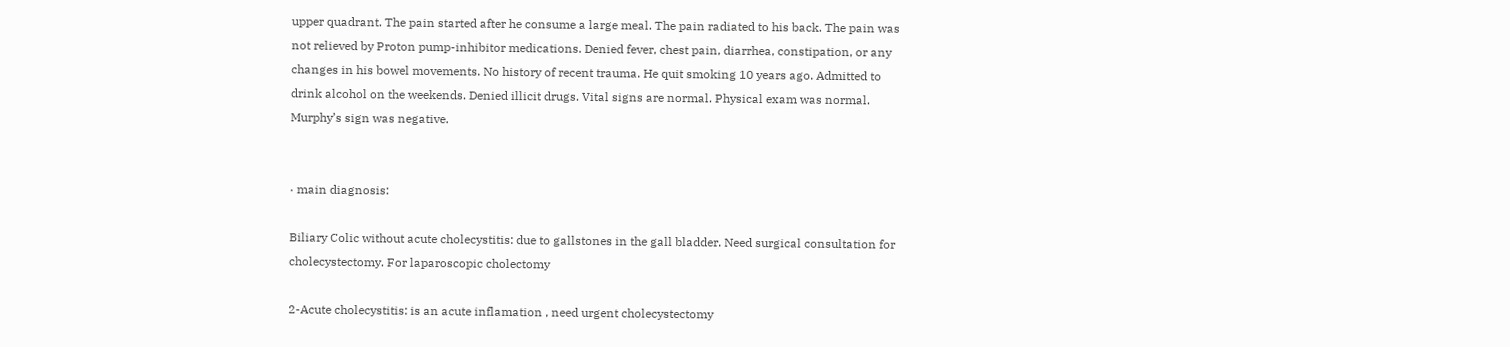upper quadrant. The pain started after he consume a large meal. The pain radiated to his back. The pain was not relieved by Proton pump-inhibitor medications. Denied fever, chest pain, diarrhea, constipation, or any changes in his bowel movements. No history of recent trauma. He quit smoking 10 years ago. Admitted to drink alcohol on the weekends. Denied illicit drugs. Vital signs are normal. Physical exam was normal. Murphy’s sign was negative.


· main diagnosis:

Biliary Colic without acute cholecystitis: due to gallstones in the gall bladder. Need surgical consultation for cholecystectomy. For laparoscopic cholectomy

2-Acute cholecystitis: is an acute inflamation , need urgent cholecystectomy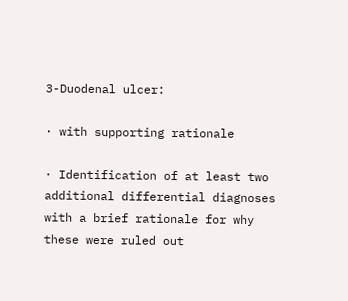3-Duodenal ulcer:

· with supporting rationale

· Identification of at least two additional differential diagnoses with a brief rationale for why these were ruled out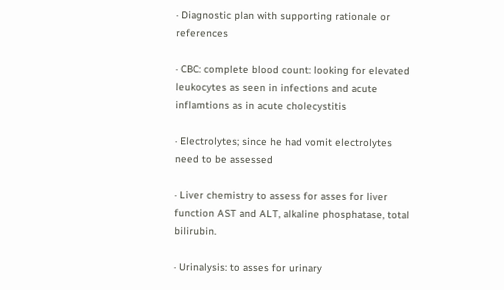· Diagnostic plan with supporting rationale or references

· CBC: complete blood count: looking for elevated leukocytes as seen in infections and acute inflamtions as in acute cholecystitis

· Electrolytes; since he had vomit electrolytes need to be assessed

· Liver chemistry to assess for asses for liver function AST and ALT, alkaline phosphatase, total bilirubin.

· Urinalysis: to asses for urinary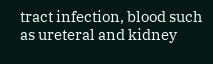tract infection, blood such as ureteral and kidney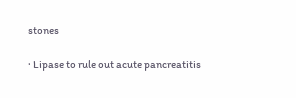stones

· Lipase to rule out acute pancreatitis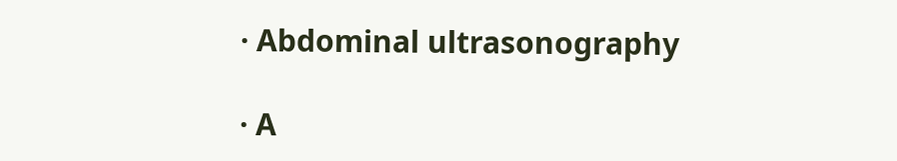· Abdominal ultrasonography

· A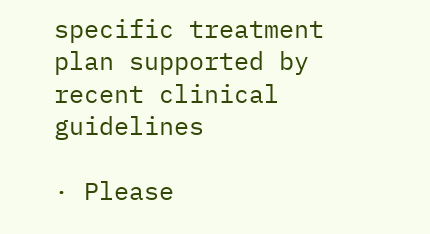specific treatment plan supported by recent clinical guidelines

· Please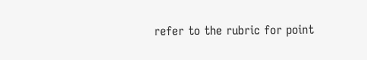refer to the rubric for point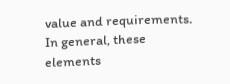value and requirements. In general, these elements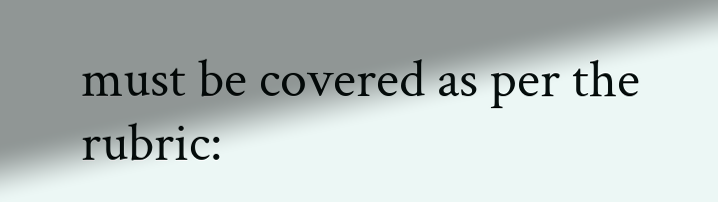must be covered as per the rubric: